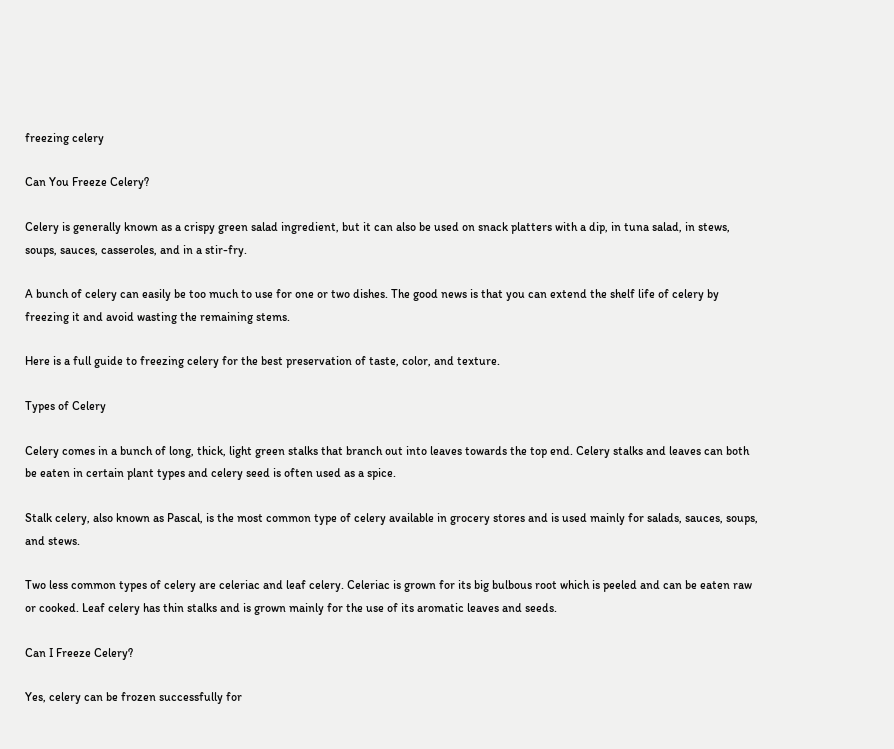freezing celery

Can You Freeze Celery?

Celery is generally known as a crispy green salad ingredient, but it can also be used on snack platters with a dip, in tuna salad, in stews, soups, sauces, casseroles, and in a stir-fry.

A bunch of celery can easily be too much to use for one or two dishes. The good news is that you can extend the shelf life of celery by freezing it and avoid wasting the remaining stems.

Here is a full guide to freezing celery for the best preservation of taste, color, and texture.

Types of Celery

Celery comes in a bunch of long, thick, light green stalks that branch out into leaves towards the top end. Celery stalks and leaves can both be eaten in certain plant types and celery seed is often used as a spice.

Stalk celery, also known as Pascal, is the most common type of celery available in grocery stores and is used mainly for salads, sauces, soups, and stews.

Two less common types of celery are celeriac and leaf celery. Celeriac is grown for its big bulbous root which is peeled and can be eaten raw or cooked. Leaf celery has thin stalks and is grown mainly for the use of its aromatic leaves and seeds.

Can I Freeze Celery?

Yes, celery can be frozen successfully for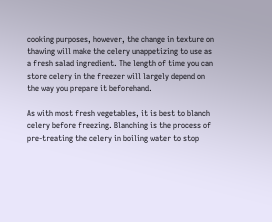cooking purposes, however, the change in texture on thawing will make the celery unappetizing to use as a fresh salad ingredient. The length of time you can store celery in the freezer will largely depend on the way you prepare it beforehand.

As with most fresh vegetables, it is best to blanch celery before freezing. Blanching is the process of pre-treating the celery in boiling water to stop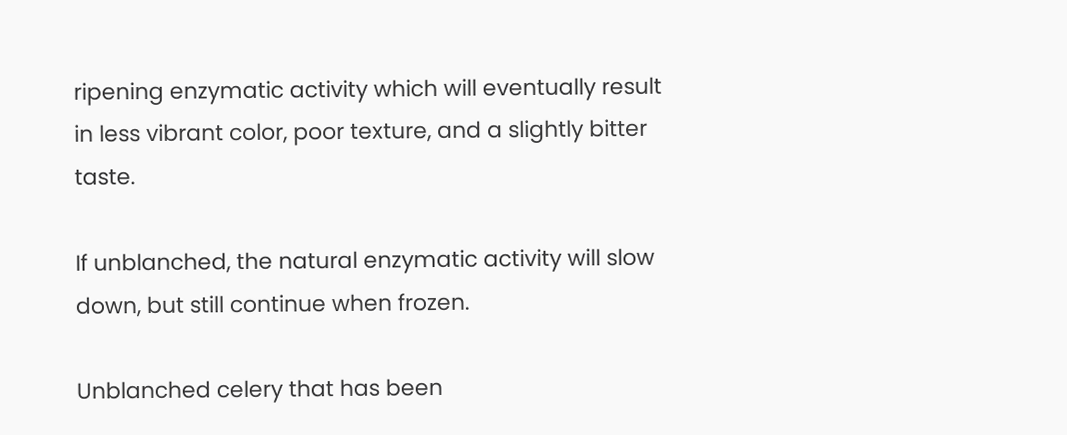ripening enzymatic activity which will eventually result in less vibrant color, poor texture, and a slightly bitter taste.

If unblanched, the natural enzymatic activity will slow down, but still continue when frozen.

Unblanched celery that has been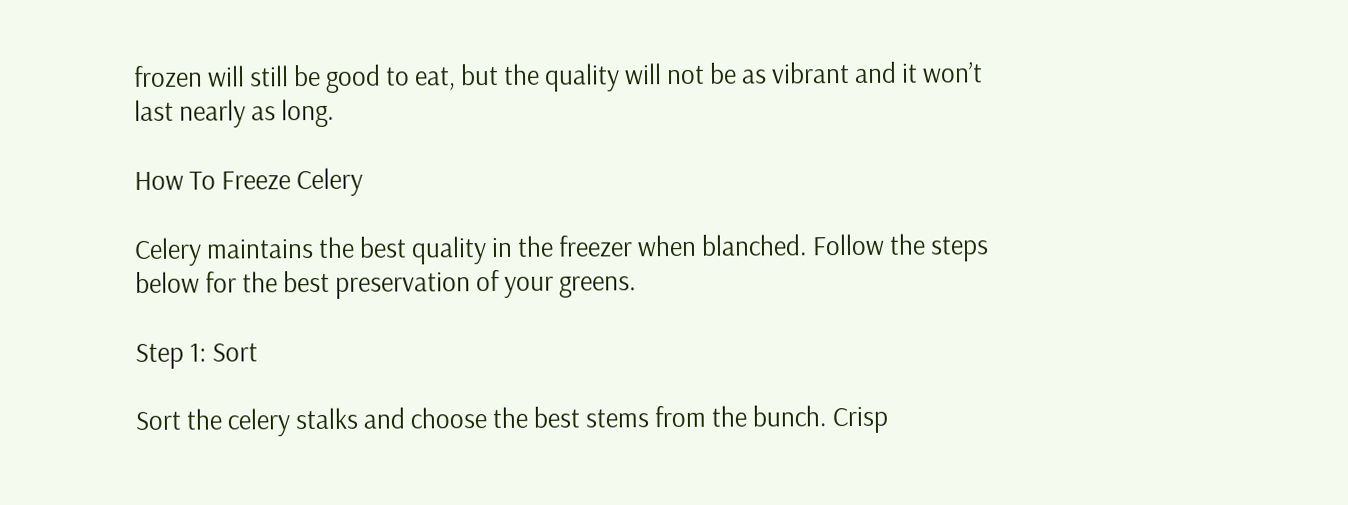frozen will still be good to eat, but the quality will not be as vibrant and it won’t last nearly as long.

How To Freeze Celery

Celery maintains the best quality in the freezer when blanched. Follow the steps below for the best preservation of your greens.

Step 1: Sort

Sort the celery stalks and choose the best stems from the bunch. Crisp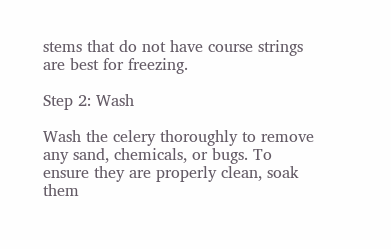stems that do not have course strings are best for freezing.

Step 2: Wash

Wash the celery thoroughly to remove any sand, chemicals, or bugs. To ensure they are properly clean, soak them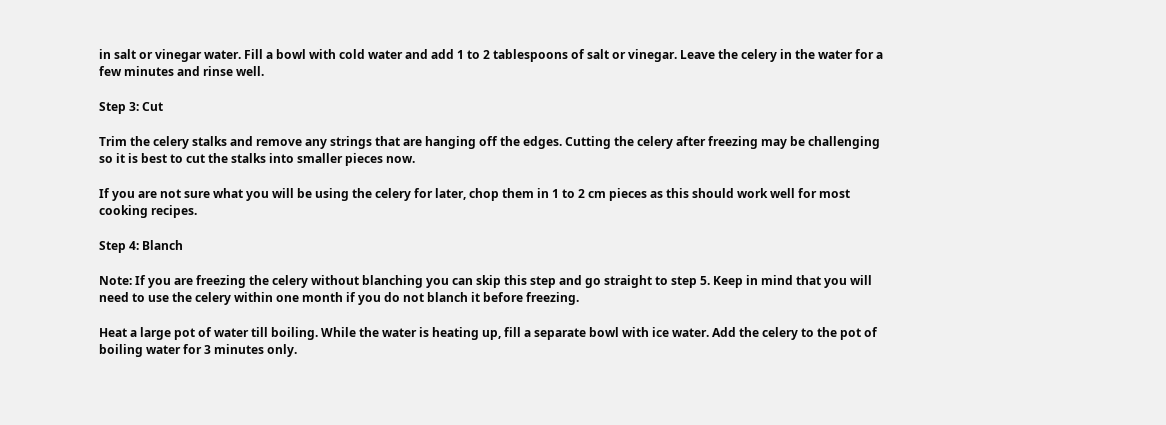in salt or vinegar water. Fill a bowl with cold water and add 1 to 2 tablespoons of salt or vinegar. Leave the celery in the water for a few minutes and rinse well.

Step 3: Cut

Trim the celery stalks and remove any strings that are hanging off the edges. Cutting the celery after freezing may be challenging so it is best to cut the stalks into smaller pieces now.

If you are not sure what you will be using the celery for later, chop them in 1 to 2 cm pieces as this should work well for most cooking recipes.

Step 4: Blanch

Note: If you are freezing the celery without blanching you can skip this step and go straight to step 5. Keep in mind that you will need to use the celery within one month if you do not blanch it before freezing.

Heat a large pot of water till boiling. While the water is heating up, fill a separate bowl with ice water. Add the celery to the pot of boiling water for 3 minutes only.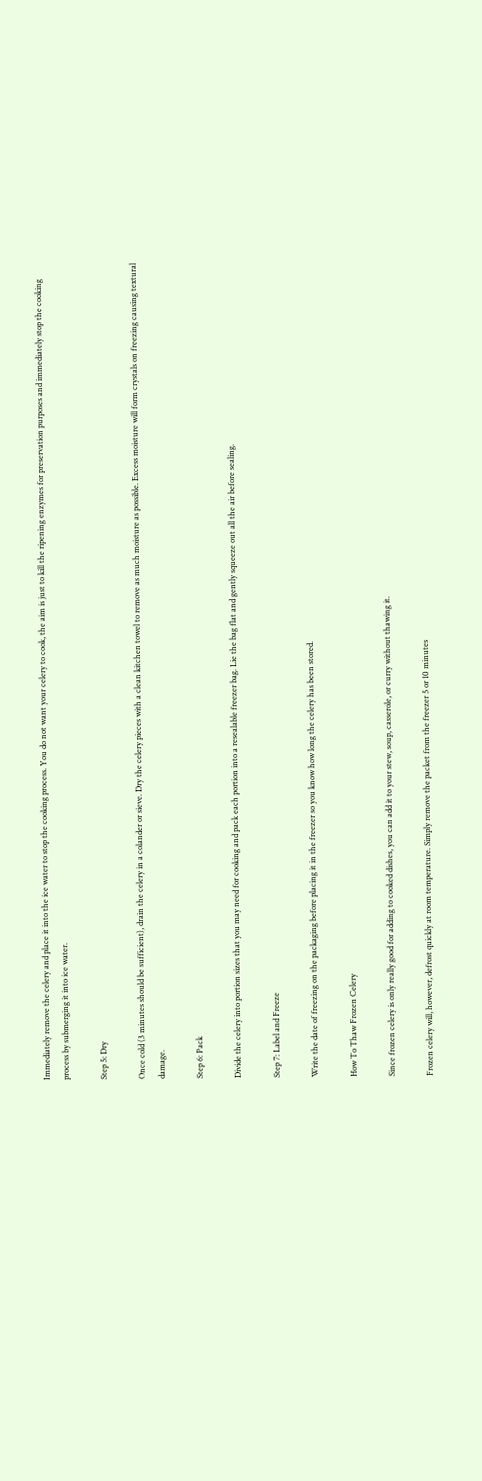Immediately remove the celery and place it into the ice water to stop the cooking process. You do not want your celery to cook, the aim is just to kill the ripening enzymes for preservation purposes and immediately stop the cooking process by submerging it into ice water.

Step 5: Dry

Once cold (3 minutes should be sufficient), drain the celery in a colander or sieve. Dry the celery pieces with a clean kitchen towel to remove as much moisture as possible. Excess moisture will form crystals on freezing causing textural damage.

Step 6: Pack

Divide the celery into portion sizes that you may need for cooking and pack each portion into a resealable freezer bag. Lie the bag flat and gently squeeze out all the air before sealing.

Step 7: Label and Freeze

Write the date of freezing on the packaging before placing it in the freezer so you know how long the celery has been stored.

How To Thaw Frozen Celery

Since frozen celery is only really good for adding to cooked dishes, you can add it to your stew, soup, casserole, or curry without thawing it.

Frozen celery will, however, defrost quickly at room temperature. Simply remove the packet from the freezer 5 or 10 minutes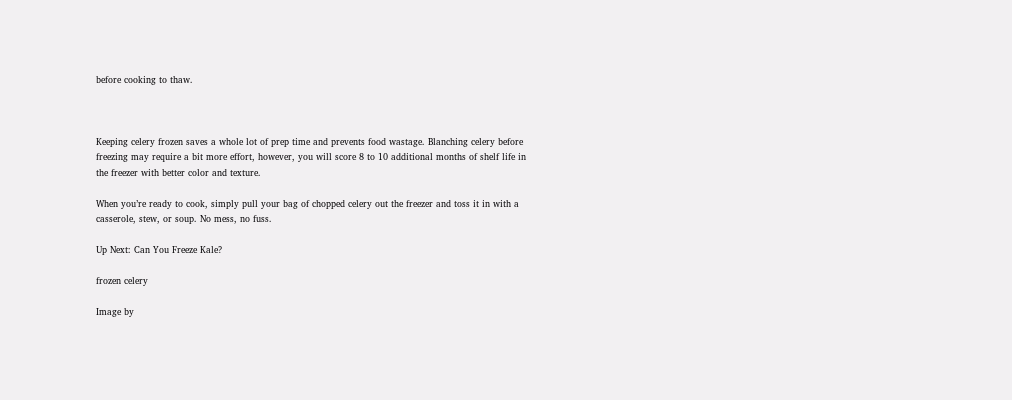before cooking to thaw.



Keeping celery frozen saves a whole lot of prep time and prevents food wastage. Blanching celery before freezing may require a bit more effort, however, you will score 8 to 10 additional months of shelf life in the freezer with better color and texture.

When you’re ready to cook, simply pull your bag of chopped celery out the freezer and toss it in with a casserole, stew, or soup. No mess, no fuss.

Up Next: Can You Freeze Kale?

frozen celery

Image by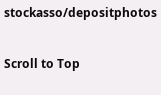stockasso/depositphotos

Scroll to Top